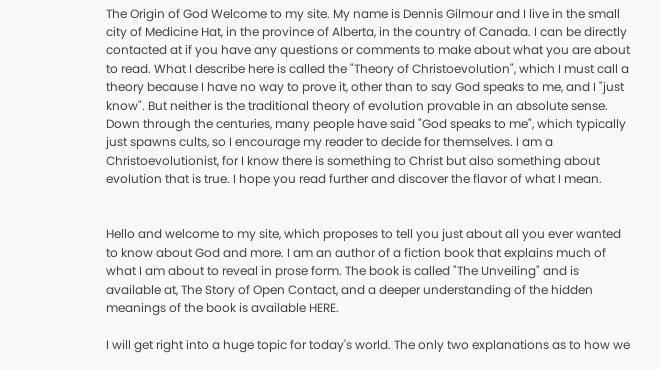The Origin of God Welcome to my site. My name is Dennis Gilmour and I live in the small city of Medicine Hat, in the province of Alberta, in the country of Canada. I can be directly contacted at if you have any questions or comments to make about what you are about to read. What I describe here is called the "Theory of Christoevolution", which I must call a theory because I have no way to prove it, other than to say God speaks to me, and I "just know". But neither is the traditional theory of evolution provable in an absolute sense. Down through the centuries, many people have said "God speaks to me", which typically just spawns cults, so I encourage my reader to decide for themselves. I am a Christoevolutionist, for I know there is something to Christ but also something about evolution that is true. I hope you read further and discover the flavor of what I mean.


Hello and welcome to my site, which proposes to tell you just about all you ever wanted to know about God and more. I am an author of a fiction book that explains much of what I am about to reveal in prose form. The book is called "The Unveiling" and is available at, The Story of Open Contact, and a deeper understanding of the hidden meanings of the book is available HERE.

I will get right into a huge topic for today's world. The only two explanations as to how we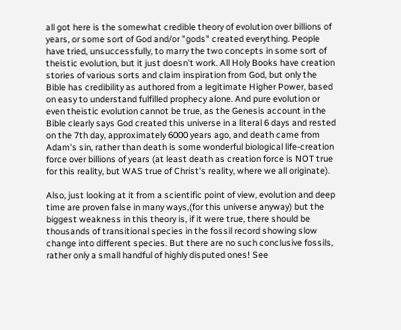all got here is the somewhat credible theory of evolution over billions of years, or some sort of God and/or "gods" created everything. People have tried, unsuccessfully, to marry the two concepts in some sort of theistic evolution, but it just doesn't work. All Holy Books have creation stories of various sorts and claim inspiration from God, but only the Bible has credibility as authored from a legitimate Higher Power, based on easy to understand fulfilled prophecy alone. And pure evolution or even theistic evolution cannot be true, as the Genesis account in the Bible clearly says God created this universe in a literal 6 days and rested on the 7th day, approximately 6000 years ago, and death came from Adam's sin, rather than death is some wonderful biological life-creation force over billions of years (at least death as creation force is NOT true for this reality, but WAS true of Christ's reality, where we all originate).

Also, just looking at it from a scientific point of view, evolution and deep time are proven false in many ways,(for this universe anyway) but the biggest weakness in this theory is, if it were true, there should be thousands of transitional species in the fossil record showing slow change into different species. But there are no such conclusive fossils, rather only a small handful of highly disputed ones! See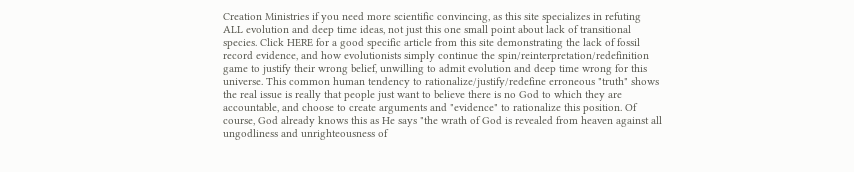Creation Ministries if you need more scientific convincing, as this site specializes in refuting ALL evolution and deep time ideas, not just this one small point about lack of transitional species. Click HERE for a good specific article from this site demonstrating the lack of fossil record evidence, and how evolutionists simply continue the spin/reinterpretation/redefinition game to justify their wrong belief, unwilling to admit evolution and deep time wrong for this universe. This common human tendency to rationalize/justify/redefine erroneous "truth" shows the real issue is really that people just want to believe there is no God to which they are accountable, and choose to create arguments and "evidence" to rationalize this position. Of course, God already knows this as He says "the wrath of God is revealed from heaven against all ungodliness and unrighteousness of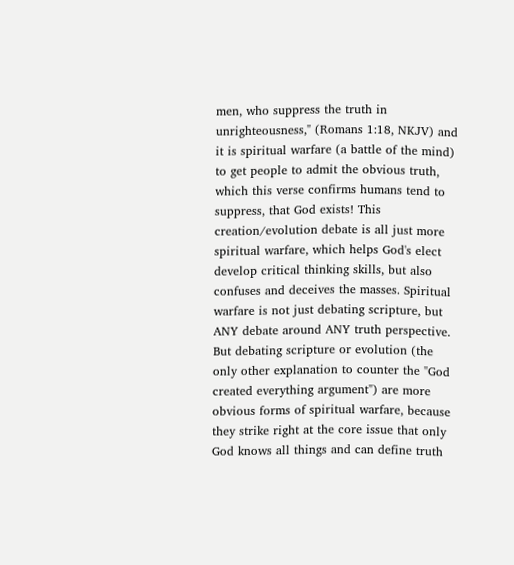men, who suppress the truth in unrighteousness," (Romans 1:18, NKJV) and it is spiritual warfare (a battle of the mind) to get people to admit the obvious truth, which this verse confirms humans tend to suppress, that God exists! This creation/evolution debate is all just more spiritual warfare, which helps God's elect develop critical thinking skills, but also confuses and deceives the masses. Spiritual warfare is not just debating scripture, but ANY debate around ANY truth perspective. But debating scripture or evolution (the only other explanation to counter the "God created everything argument") are more obvious forms of spiritual warfare, because they strike right at the core issue that only God knows all things and can define truth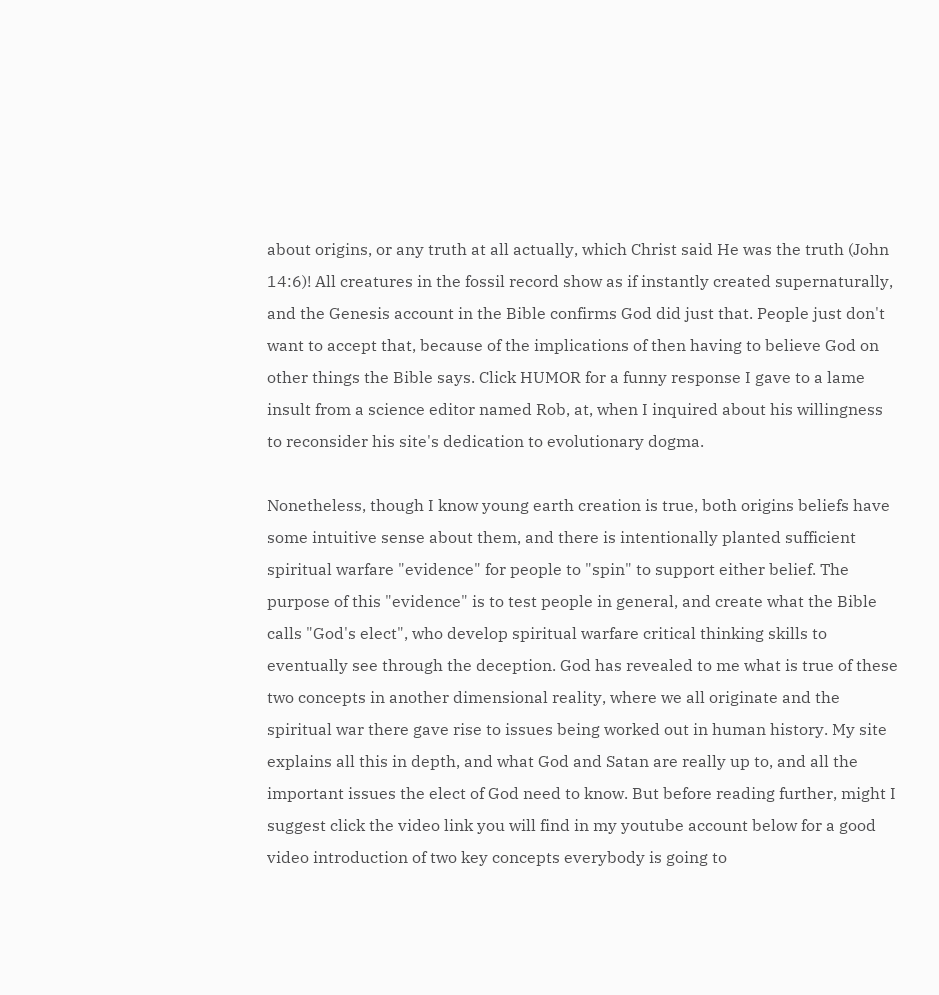about origins, or any truth at all actually, which Christ said He was the truth (John 14:6)! All creatures in the fossil record show as if instantly created supernaturally, and the Genesis account in the Bible confirms God did just that. People just don't want to accept that, because of the implications of then having to believe God on other things the Bible says. Click HUMOR for a funny response I gave to a lame insult from a science editor named Rob, at, when I inquired about his willingness to reconsider his site's dedication to evolutionary dogma.

Nonetheless, though I know young earth creation is true, both origins beliefs have some intuitive sense about them, and there is intentionally planted sufficient spiritual warfare "evidence" for people to "spin" to support either belief. The purpose of this "evidence" is to test people in general, and create what the Bible calls "God's elect", who develop spiritual warfare critical thinking skills to eventually see through the deception. God has revealed to me what is true of these two concepts in another dimensional reality, where we all originate and the spiritual war there gave rise to issues being worked out in human history. My site explains all this in depth, and what God and Satan are really up to, and all the important issues the elect of God need to know. But before reading further, might I suggest click the video link you will find in my youtube account below for a good video introduction of two key concepts everybody is going to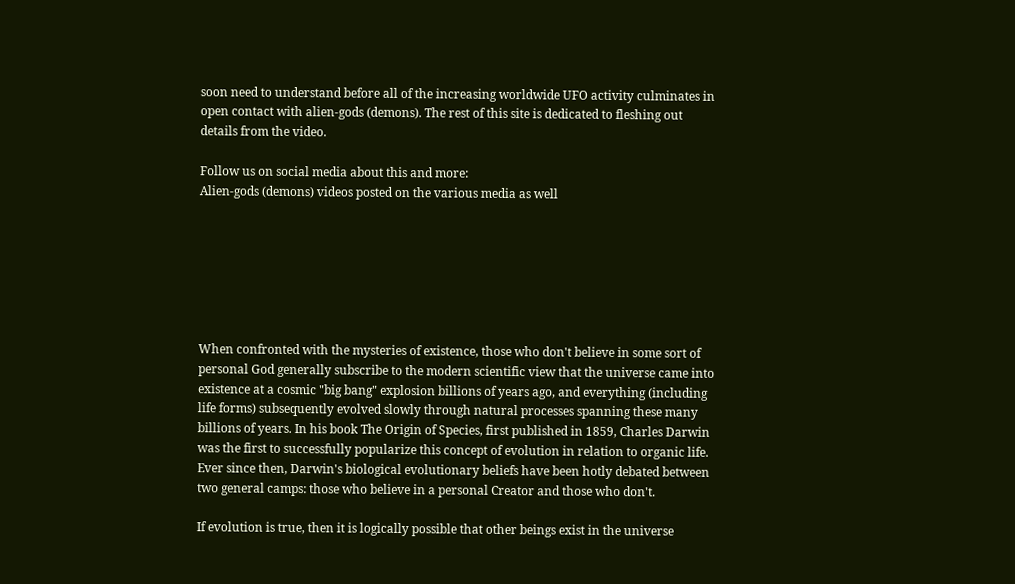soon need to understand before all of the increasing worldwide UFO activity culminates in open contact with alien-gods (demons). The rest of this site is dedicated to fleshing out details from the video.

Follow us on social media about this and more:
Alien-gods (demons) videos posted on the various media as well







When confronted with the mysteries of existence, those who don't believe in some sort of personal God generally subscribe to the modern scientific view that the universe came into existence at a cosmic "big bang" explosion billions of years ago, and everything (including life forms) subsequently evolved slowly through natural processes spanning these many billions of years. In his book The Origin of Species, first published in 1859, Charles Darwin was the first to successfully popularize this concept of evolution in relation to organic life. Ever since then, Darwin's biological evolutionary beliefs have been hotly debated between two general camps: those who believe in a personal Creator and those who don't.

If evolution is true, then it is logically possible that other beings exist in the universe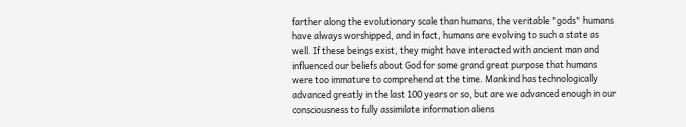farther along the evolutionary scale than humans, the veritable "gods" humans have always worshipped, and in fact, humans are evolving to such a state as well. If these beings exist, they might have interacted with ancient man and influenced our beliefs about God for some grand great purpose that humans were too immature to comprehend at the time. Mankind has technologically advanced greatly in the last 100 years or so, but are we advanced enough in our consciousness to fully assimilate information aliens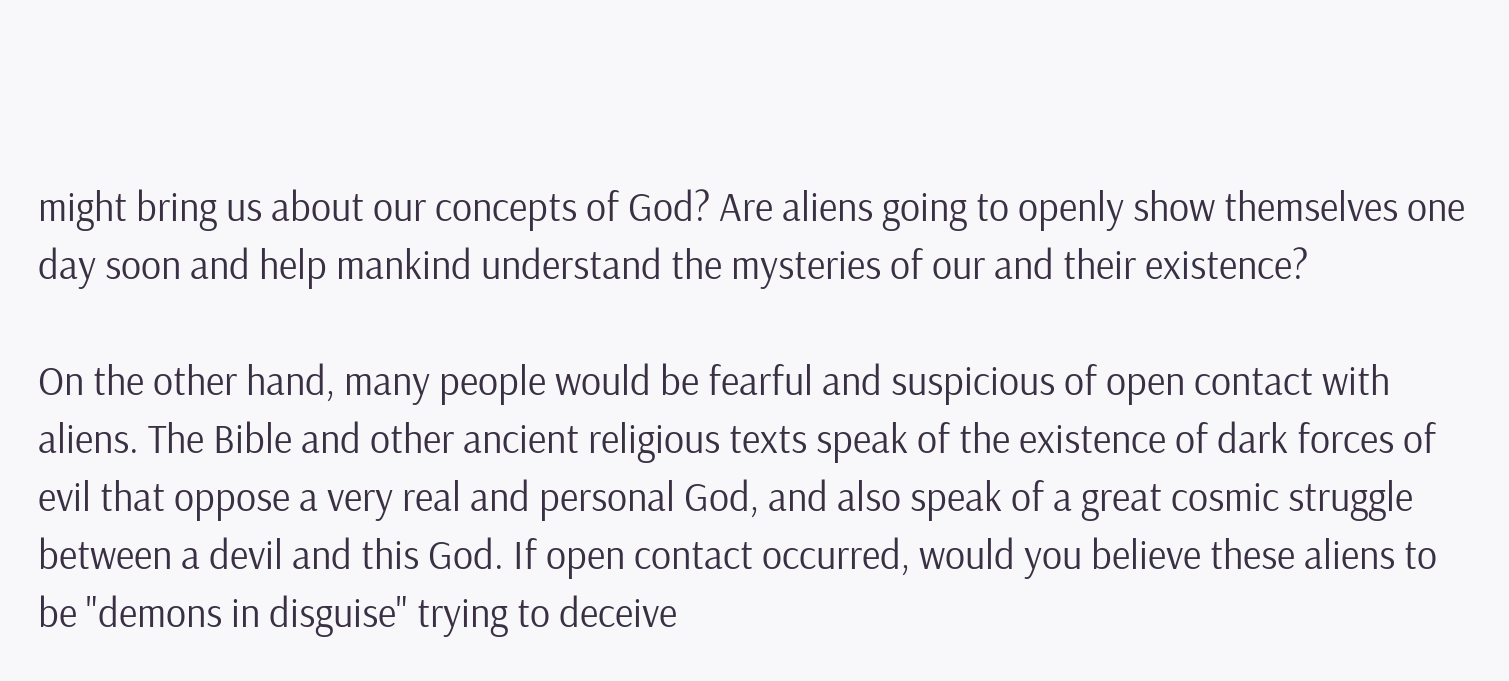might bring us about our concepts of God? Are aliens going to openly show themselves one day soon and help mankind understand the mysteries of our and their existence?

On the other hand, many people would be fearful and suspicious of open contact with aliens. The Bible and other ancient religious texts speak of the existence of dark forces of evil that oppose a very real and personal God, and also speak of a great cosmic struggle between a devil and this God. If open contact occurred, would you believe these aliens to be "demons in disguise" trying to deceive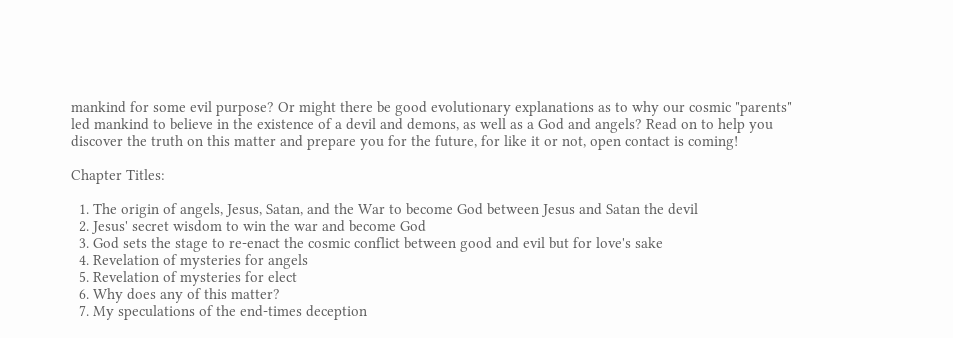mankind for some evil purpose? Or might there be good evolutionary explanations as to why our cosmic "parents" led mankind to believe in the existence of a devil and demons, as well as a God and angels? Read on to help you discover the truth on this matter and prepare you for the future, for like it or not, open contact is coming!

Chapter Titles:

  1. The origin of angels, Jesus, Satan, and the War to become God between Jesus and Satan the devil
  2. Jesus' secret wisdom to win the war and become God
  3. God sets the stage to re-enact the cosmic conflict between good and evil but for love's sake
  4. Revelation of mysteries for angels
  5. Revelation of mysteries for elect
  6. Why does any of this matter?
  7. My speculations of the end-times deception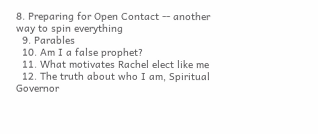8. Preparing for Open Contact -- another way to spin everything
  9. Parables
  10. Am I a false prophet?
  11. What motivates Rachel elect like me
  12. The truth about who I am, Spiritual Governor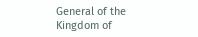General of the Kingdom of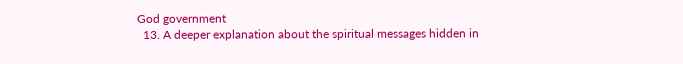God government
  13. A deeper explanation about the spiritual messages hidden in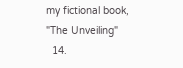my fictional book, "The Unveiling"
  14.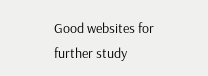Good websites for further study